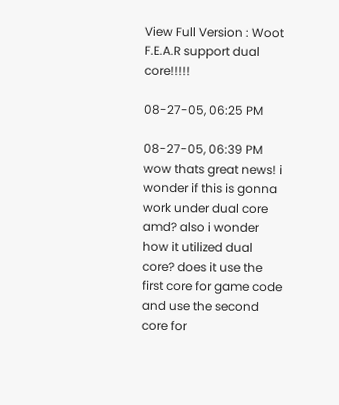View Full Version : Woot F.E.A.R support dual core!!!!!

08-27-05, 06:25 PM

08-27-05, 06:39 PM
wow thats great news! i wonder if this is gonna work under dual core amd? also i wonder how it utilized dual core? does it use the first core for game code and use the second core for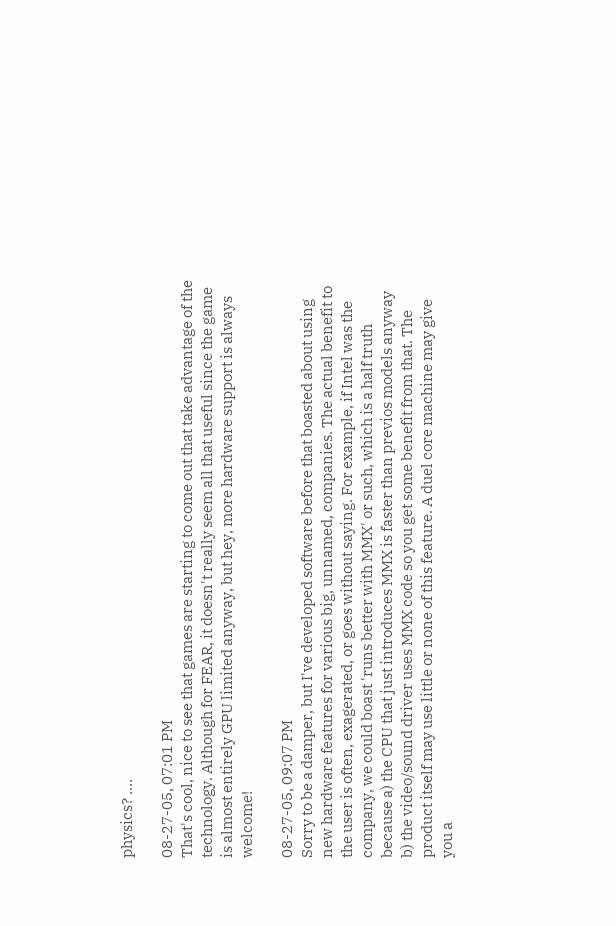physics? ....

08-27-05, 07:01 PM
That's cool, nice to see that games are starting to come out that take advantage of the technology. Although for FEAR, it doesn't really seem all that useful since the game is almost entirely GPU limited anyway, but hey, more hardware support is always welcome!

08-27-05, 09:07 PM
Sorry to be a damper, but I've developed software before that boasted about using new hardware features for various big, unnamed, companies. The actual benefit to the user is often, exagerated, or goes without saying. For example, if Intel was the company, we could boast 'runs better with MMX' or such, which is a half truth because a) the CPU that just introduces MMX is faster than previos models anyway b) the video/sound driver uses MMX code so you get some benefit from that. The product itself may use little or none of this feature. A duel core machine may give you a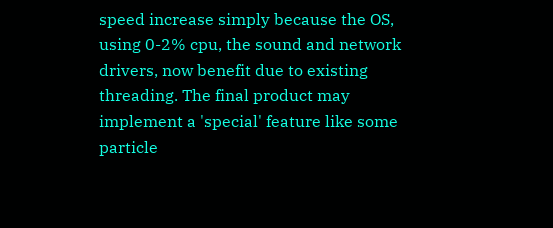speed increase simply because the OS, using 0-2% cpu, the sound and network drivers, now benefit due to existing threading. The final product may implement a 'special' feature like some particle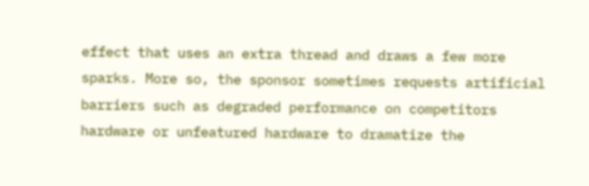effect that uses an extra thread and draws a few more sparks. More so, the sponsor sometimes requests artificial barriers such as degraded performance on competitors hardware or unfeatured hardware to dramatize the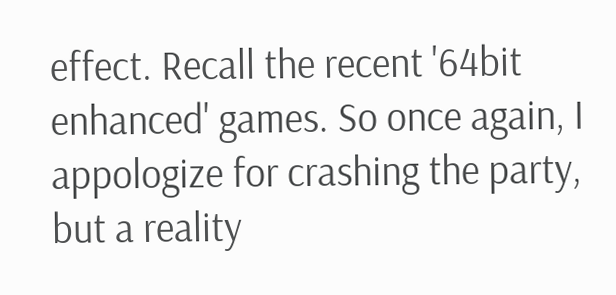effect. Recall the recent '64bit enhanced' games. So once again, I appologize for crashing the party, but a reality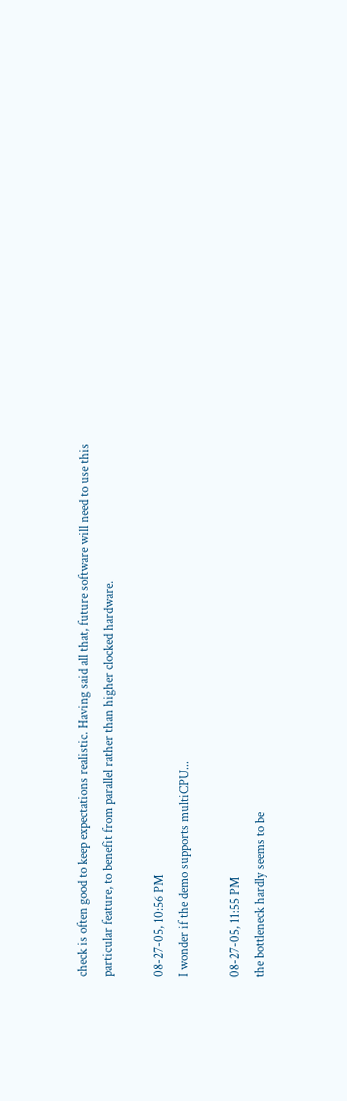check is often good to keep expectations realistic. Having said all that, future software will need to use this particular feature, to benefit from parallel rather than higher clocked hardware.

08-27-05, 10:56 PM
I wonder if the demo supports multiCPU...

08-27-05, 11:55 PM
the bottleneck hardly seems to be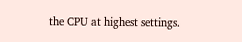the CPU at highest settings.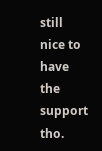still nice to have the support tho.